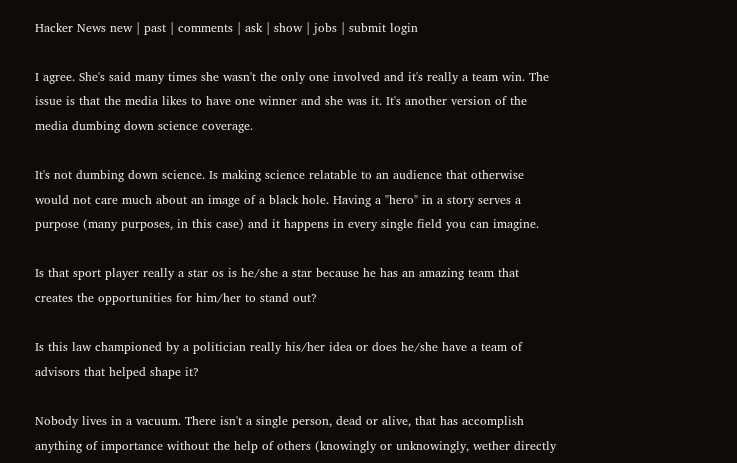Hacker News new | past | comments | ask | show | jobs | submit login

I agree. She's said many times she wasn't the only one involved and it's really a team win. The issue is that the media likes to have one winner and she was it. It's another version of the media dumbing down science coverage.

It's not dumbing down science. Is making science relatable to an audience that otherwise would not care much about an image of a black hole. Having a "hero" in a story serves a purpose (many purposes, in this case) and it happens in every single field you can imagine.

Is that sport player really a star os is he/she a star because he has an amazing team that creates the opportunities for him/her to stand out?

Is this law championed by a politician really his/her idea or does he/she have a team of advisors that helped shape it?

Nobody lives in a vacuum. There isn't a single person, dead or alive, that has accomplish anything of importance without the help of others (knowingly or unknowingly, wether directly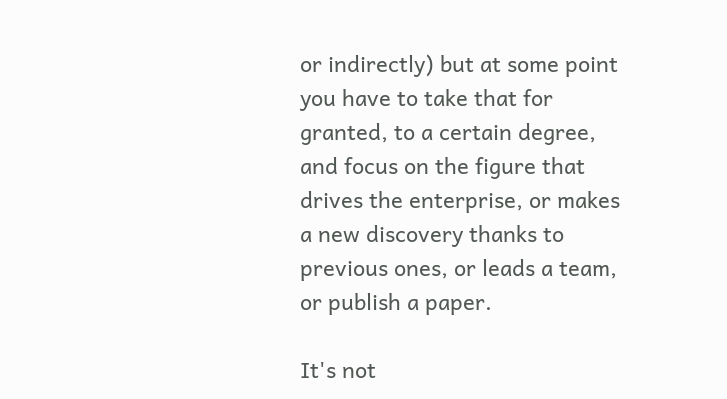or indirectly) but at some point you have to take that for granted, to a certain degree, and focus on the figure that drives the enterprise, or makes a new discovery thanks to previous ones, or leads a team, or publish a paper.

It's not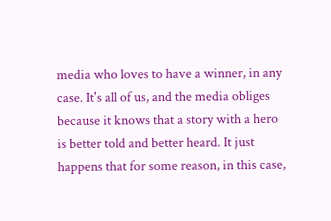media who loves to have a winner, in any case. It's all of us, and the media obliges because it knows that a story with a hero is better told and better heard. It just happens that for some reason, in this case,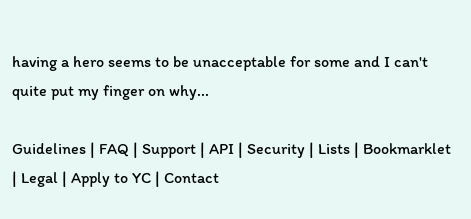having a hero seems to be unacceptable for some and I can't quite put my finger on why...

Guidelines | FAQ | Support | API | Security | Lists | Bookmarklet | Legal | Apply to YC | Contact